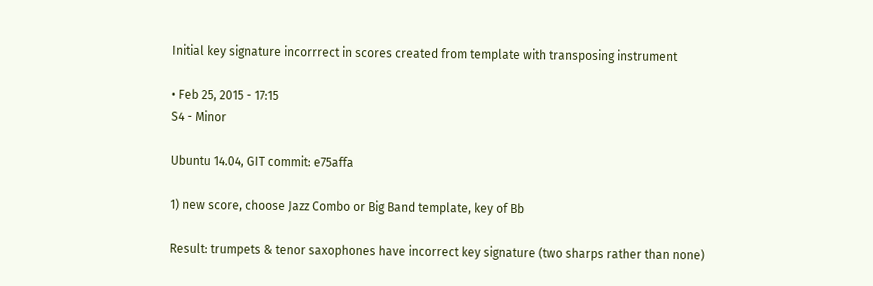Initial key signature incorrrect in scores created from template with transposing instrument

• Feb 25, 2015 - 17:15
S4 - Minor

Ubuntu 14.04, GIT commit: e75affa

1) new score, choose Jazz Combo or Big Band template, key of Bb

Result: trumpets & tenor saxophones have incorrect key signature (two sharps rather than none)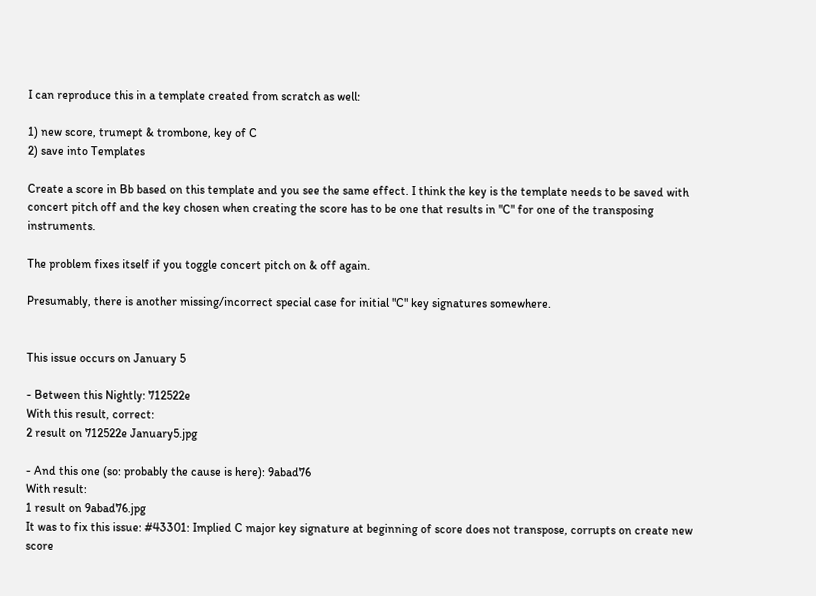I can reproduce this in a template created from scratch as well:

1) new score, trumept & trombone, key of C
2) save into Templates

Create a score in Bb based on this template and you see the same effect. I think the key is the template needs to be saved with concert pitch off and the key chosen when creating the score has to be one that results in "C" for one of the transposing instruments.

The problem fixes itself if you toggle concert pitch on & off again.

Presumably, there is another missing/incorrect special case for initial "C" key signatures somewhere.


This issue occurs on January 5

- Between this Nightly: 712522e
With this result, correct:
2 result on 712522e January5.jpg

- And this one (so: probably the cause is here): 9abad76
With result:
1 result on 9abad76.jpg
It was to fix this issue: #43301: Implied C major key signature at beginning of score does not transpose, corrupts on create new score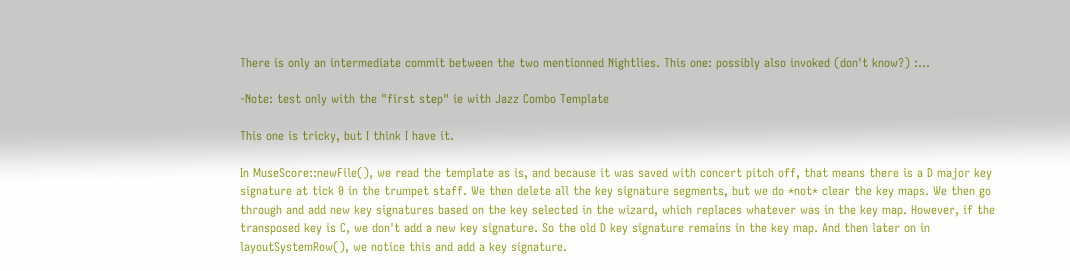There is only an intermediate commit between the two mentionned Nightlies. This one: possibly also invoked (don't know?) :…

-Note: test only with the "first step" ie with Jazz Combo Template

This one is tricky, but I think I have it.

In MuseScore::newFile(), we read the template as is, and because it was saved with concert pitch off, that means there is a D major key signature at tick 0 in the trumpet staff. We then delete all the key signature segments, but we do *not* clear the key maps. We then go through and add new key signatures based on the key selected in the wizard, which replaces whatever was in the key map. However, if the transposed key is C, we don't add a new key signature. So the old D key signature remains in the key map. And then later on in layoutSystemRow(), we notice this and add a key signature.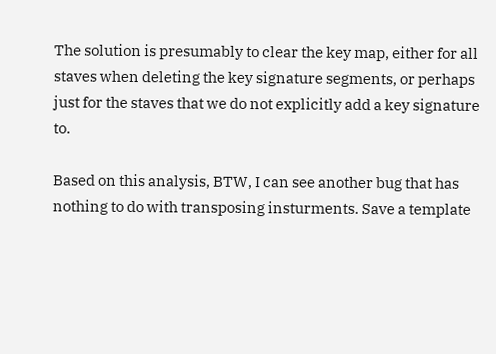The solution is presumably to clear the key map, either for all staves when deleting the key signature segments, or perhaps just for the staves that we do not explicitly add a key signature to.

Based on this analysis, BTW, I can see another bug that has nothing to do with transposing insturments. Save a template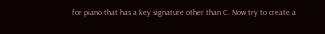for piano that has a key signature other than C. Now try to create a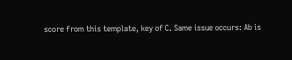score from this template, key of C. Same issue occurs: Ab is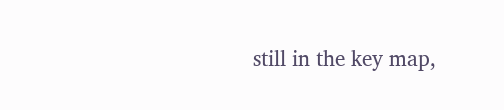still in the key map,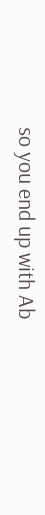so you end up with Ab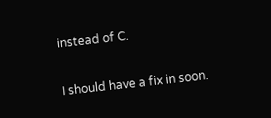instead of C.

I should have a fix in soon.